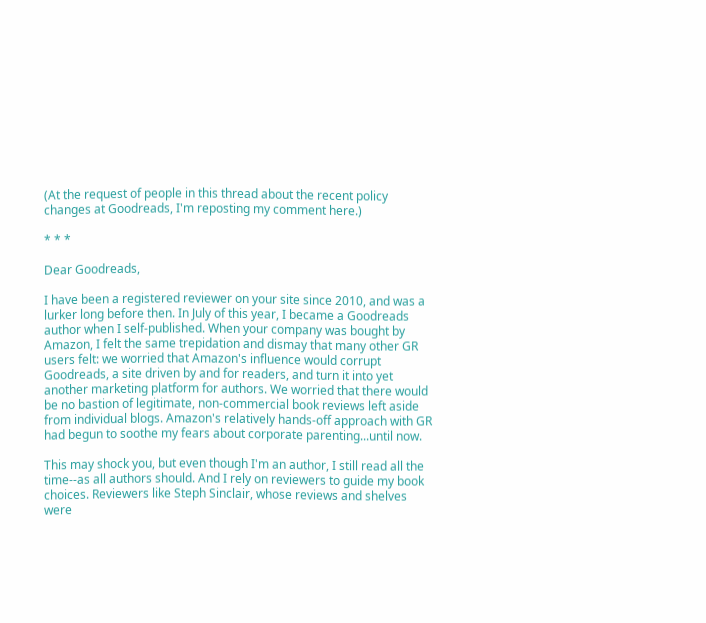(At the request of people in this thread about the recent policy changes at Goodreads, I'm reposting my comment here.)

* * *

Dear Goodreads,

I have been a registered reviewer on your site since 2010, and was a lurker long before then. In July of this year, I became a Goodreads author when I self-published. When your company was bought by Amazon, I felt the same trepidation and dismay that many other GR users felt: we worried that Amazon's influence would corrupt Goodreads, a site driven by and for readers, and turn it into yet another marketing platform for authors. We worried that there would be no bastion of legitimate, non-commercial book reviews left aside from individual blogs. Amazon's relatively hands-off approach with GR had begun to soothe my fears about corporate parenting...until now.

This may shock you, but even though I'm an author, I still read all the time--as all authors should. And I rely on reviewers to guide my book choices. Reviewers like Steph Sinclair, whose reviews and shelves were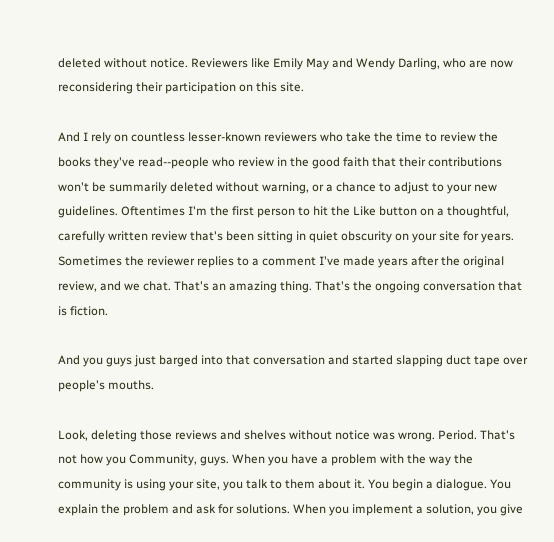deleted without notice. Reviewers like Emily May and Wendy Darling, who are now reconsidering their participation on this site.

And I rely on countless lesser-known reviewers who take the time to review the books they've read--people who review in the good faith that their contributions won't be summarily deleted without warning, or a chance to adjust to your new guidelines. Oftentimes I'm the first person to hit the Like button on a thoughtful, carefully written review that's been sitting in quiet obscurity on your site for years. Sometimes the reviewer replies to a comment I've made years after the original review, and we chat. That's an amazing thing. That's the ongoing conversation that is fiction.

And you guys just barged into that conversation and started slapping duct tape over people's mouths.

Look, deleting those reviews and shelves without notice was wrong. Period. That's not how you Community, guys. When you have a problem with the way the community is using your site, you talk to them about it. You begin a dialogue. You explain the problem and ask for solutions. When you implement a solution, you give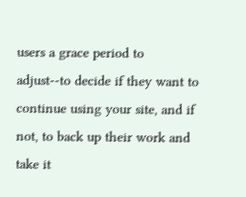users a grace period to adjust--to decide if they want to continue using your site, and if not, to back up their work and take it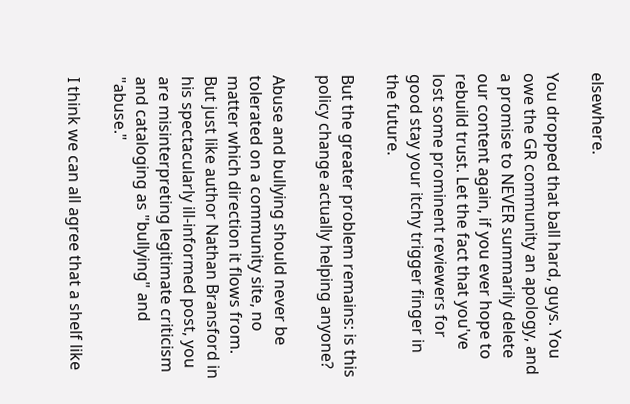elsewhere.

You dropped that ball hard, guys. You owe the GR community an apology, and a promise to NEVER summarily delete our content again, if you ever hope to rebuild trust. Let the fact that you've lost some prominent reviewers for good stay your itchy trigger finger in the future.

But the greater problem remains: is this policy change actually helping anyone?

Abuse and bullying should never be tolerated on a community site, no matter which direction it flows from. But just like author Nathan Bransford in his spectacularly ill-informed post, you are misinterpreting legitimate criticism and cataloging as "bullying" and "abuse."

I think we can all agree that a shelf like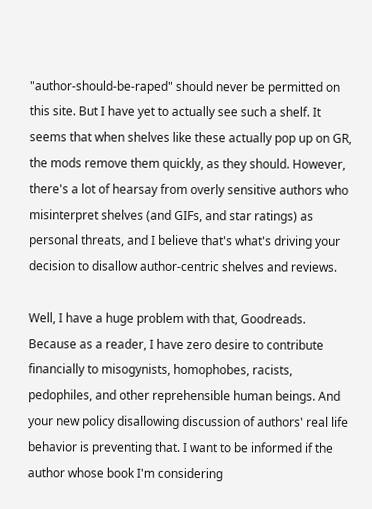"author-should-be-raped" should never be permitted on this site. But I have yet to actually see such a shelf. It seems that when shelves like these actually pop up on GR, the mods remove them quickly, as they should. However, there's a lot of hearsay from overly sensitive authors who misinterpret shelves (and GIFs, and star ratings) as personal threats, and I believe that's what's driving your decision to disallow author-centric shelves and reviews.

Well, I have a huge problem with that, Goodreads. Because as a reader, I have zero desire to contribute financially to misogynists, homophobes, racists, pedophiles, and other reprehensible human beings. And your new policy disallowing discussion of authors' real life behavior is preventing that. I want to be informed if the author whose book I'm considering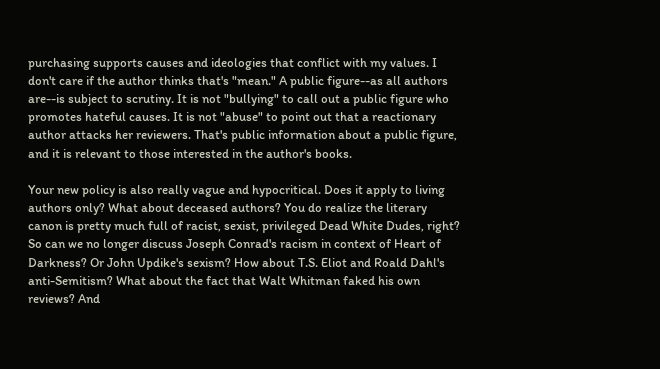purchasing supports causes and ideologies that conflict with my values. I don't care if the author thinks that's "mean." A public figure--as all authors are--is subject to scrutiny. It is not "bullying" to call out a public figure who promotes hateful causes. It is not "abuse" to point out that a reactionary author attacks her reviewers. That's public information about a public figure, and it is relevant to those interested in the author's books.

Your new policy is also really vague and hypocritical. Does it apply to living authors only? What about deceased authors? You do realize the literary canon is pretty much full of racist, sexist, privileged Dead White Dudes, right? So can we no longer discuss Joseph Conrad's racism in context of Heart of Darkness? Or John Updike's sexism? How about T.S. Eliot and Roald Dahl's anti-Semitism? What about the fact that Walt Whitman faked his own reviews? And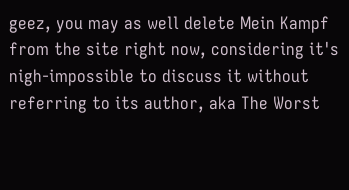geez, you may as well delete Mein Kampf from the site right now, considering it's nigh-impossible to discuss it without referring to its author, aka The Worst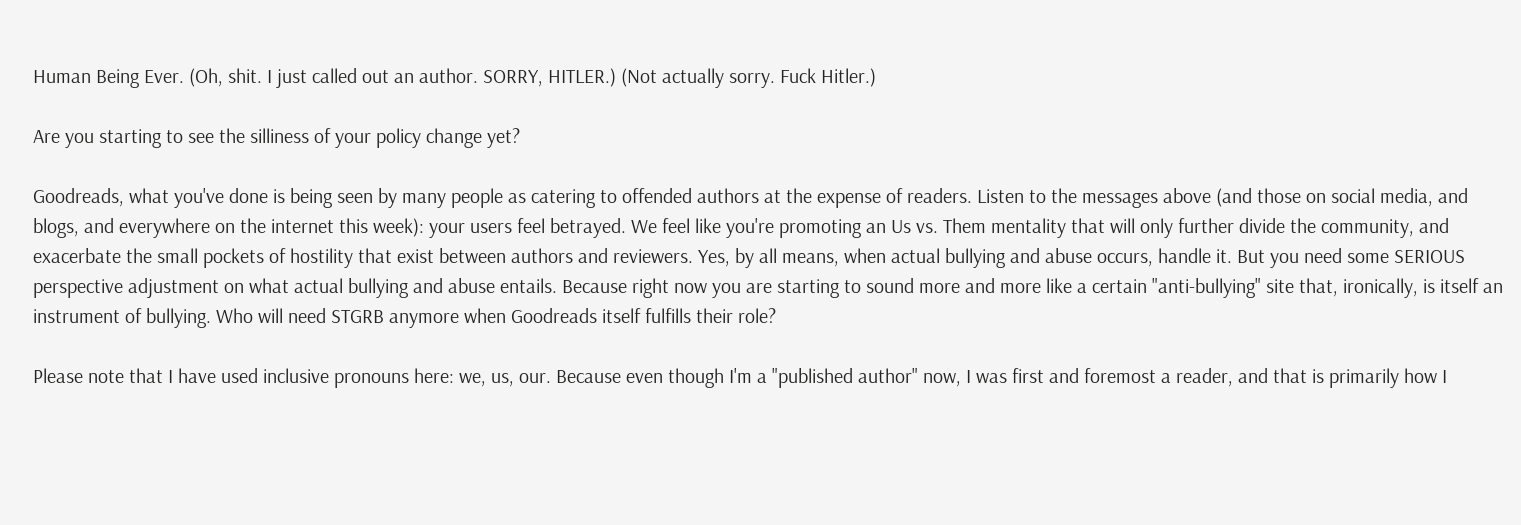Human Being Ever. (Oh, shit. I just called out an author. SORRY, HITLER.) (Not actually sorry. Fuck Hitler.)

Are you starting to see the silliness of your policy change yet?

Goodreads, what you've done is being seen by many people as catering to offended authors at the expense of readers. Listen to the messages above (and those on social media, and blogs, and everywhere on the internet this week): your users feel betrayed. We feel like you're promoting an Us vs. Them mentality that will only further divide the community, and exacerbate the small pockets of hostility that exist between authors and reviewers. Yes, by all means, when actual bullying and abuse occurs, handle it. But you need some SERIOUS perspective adjustment on what actual bullying and abuse entails. Because right now you are starting to sound more and more like a certain "anti-bullying" site that, ironically, is itself an instrument of bullying. Who will need STGRB anymore when Goodreads itself fulfills their role?

Please note that I have used inclusive pronouns here: we, us, our. Because even though I'm a "published author" now, I was first and foremost a reader, and that is primarily how I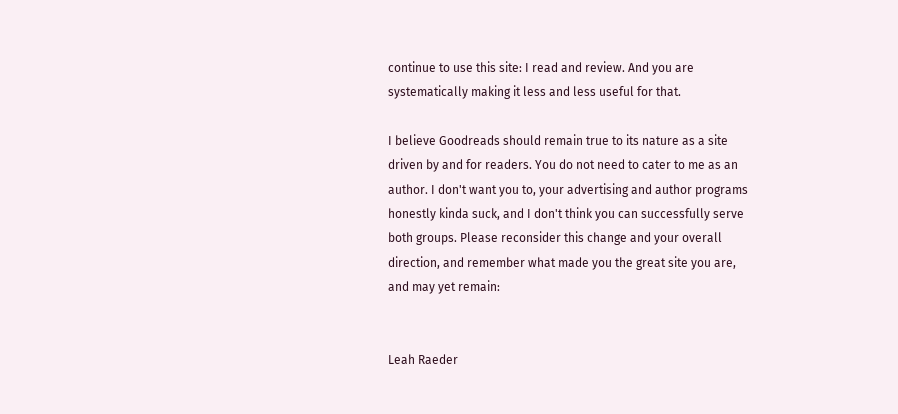continue to use this site: I read and review. And you are systematically making it less and less useful for that.

I believe Goodreads should remain true to its nature as a site driven by and for readers. You do not need to cater to me as an author. I don't want you to, your advertising and author programs honestly kinda suck, and I don't think you can successfully serve both groups. Please reconsider this change and your overall direction, and remember what made you the great site you are, and may yet remain:


Leah Raeder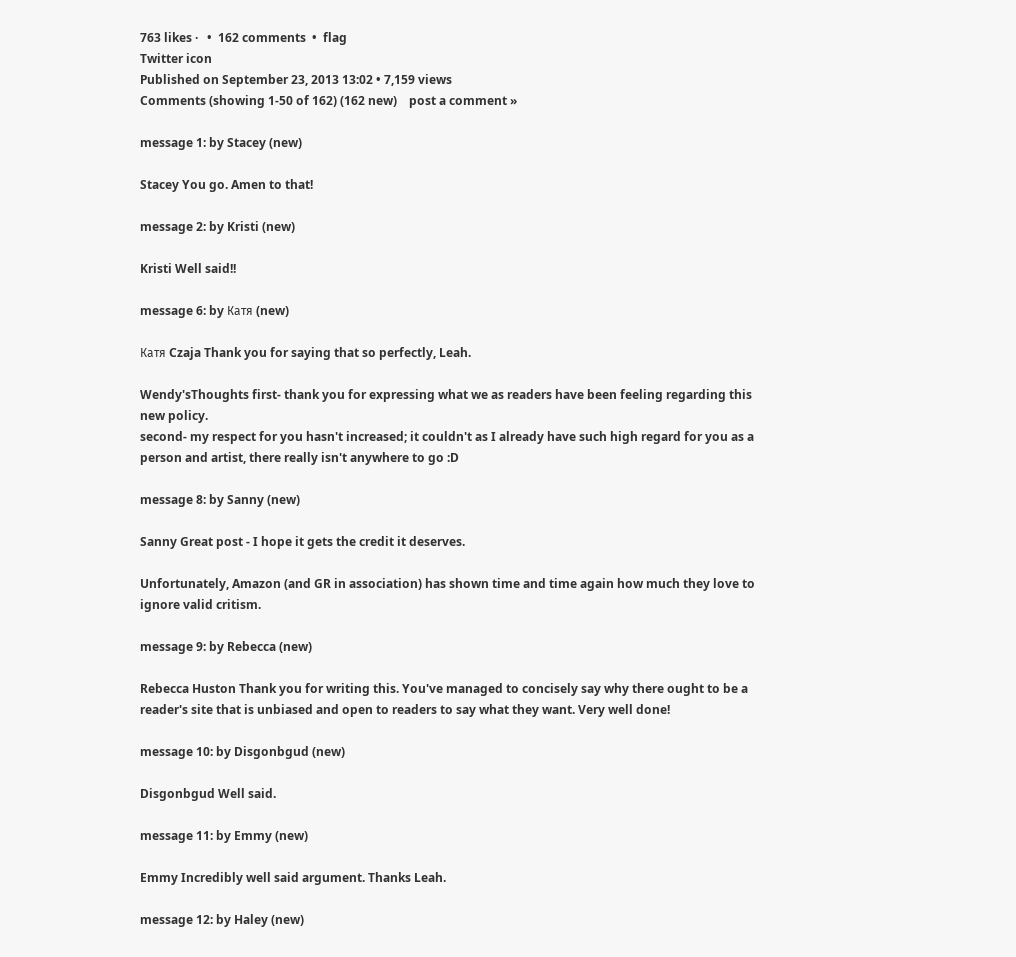763 likes ·   •  162 comments  •  flag
Twitter icon
Published on September 23, 2013 13:02 • 7,159 views
Comments (showing 1-50 of 162) (162 new)    post a comment »

message 1: by Stacey (new)

Stacey You go. Amen to that!

message 2: by Kristi (new)

Kristi Well said!!

message 6: by Катя (new)

Катя Czaja Thank you for saying that so perfectly, Leah.

Wendy'sThoughts first- thank you for expressing what we as readers have been feeling regarding this new policy.
second- my respect for you hasn't increased; it couldn't as I already have such high regard for you as a person and artist, there really isn't anywhere to go :D

message 8: by Sanny (new)

Sanny Great post - I hope it gets the credit it deserves.

Unfortunately, Amazon (and GR in association) has shown time and time again how much they love to ignore valid critism.

message 9: by Rebecca (new)

Rebecca Huston Thank you for writing this. You've managed to concisely say why there ought to be a reader's site that is unbiased and open to readers to say what they want. Very well done!

message 10: by Disgonbgud (new)

Disgonbgud Well said.

message 11: by Emmy (new)

Emmy Incredibly well said argument. Thanks Leah.

message 12: by Haley (new)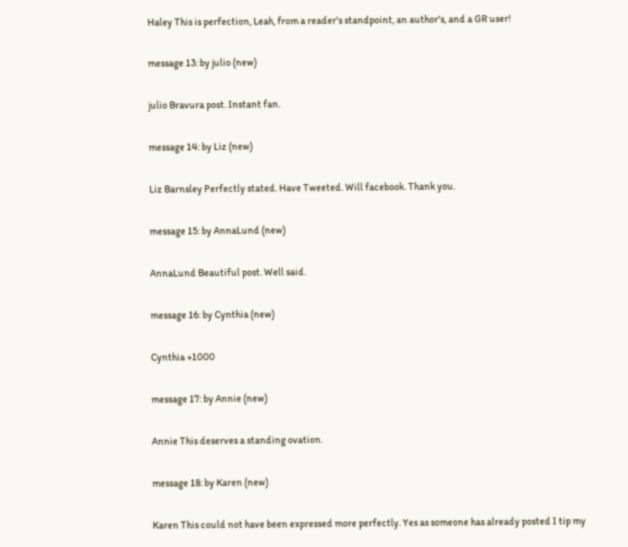Haley This is perfection, Leah, from a reader's standpoint, an author's, and a GR user!

message 13: by julio (new)

julio Bravura post. Instant fan.

message 14: by Liz (new)

Liz Barnsley Perfectly stated. Have Tweeted. Will facebook. Thank you.

message 15: by AnnaLund (new)

AnnaLund Beautiful post. Well said.

message 16: by Cynthia (new)

Cynthia +1000

message 17: by Annie (new)

Annie This deserves a standing ovation.

message 18: by Karen (new)

Karen This could not have been expressed more perfectly. Yes as someone has already posted I tip my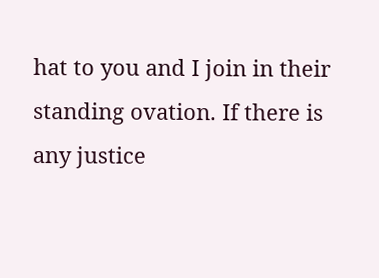hat to you and I join in their standing ovation. If there is any justice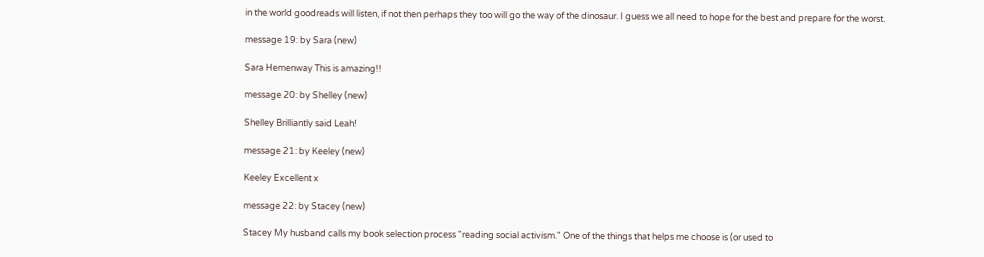in the world goodreads will listen, if not then perhaps they too will go the way of the dinosaur. I guess we all need to hope for the best and prepare for the worst.

message 19: by Sara (new)

Sara Hemenway This is amazing!!

message 20: by Shelley (new)

Shelley Brilliantly said Leah!

message 21: by Keeley (new)

Keeley Excellent x

message 22: by Stacey (new)

Stacey My husband calls my book selection process "reading social activism." One of the things that helps me choose is (or used to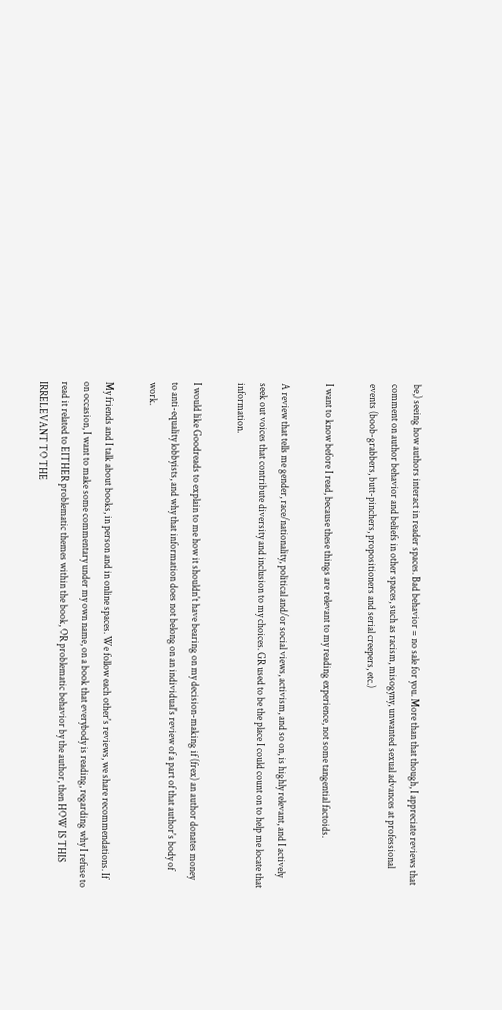be,) seeing how authors interact in reader spaces. Bad behavior = no sale for you. More than that though, I appreciate reviews that comment on author behavior and beliefs in other spaces, such as racism, misogyny, unwanted sexual advances at professional events (boob-grabbers, butt-pinchers, propositioners and serial creepers, etc.)

I want to know before I read, because these things are relevant to my reading experience, not some tangential factoids.

A review that tells me gender, race/nationality, political and/or social views, activism, and so on, is highly relevant, and I actively seek out voices that contribute diversity and inclusion to my choices. GR used to be the place I could count on to help me locate that information.

I would like Goodreads to explain to me how it shouldn't have bearing on my decision-making if (frex) an author donates money to anti-equality lobbyists, and why that information does not belong on an individual's review of a part of that author's body of work.

My friends and I talk about books, in person and in online spaces. We follow each other's reviews, we share recommendations. If on occasion, I want to make some commentary under my own name, on a book that everybody is reading, regarding why I refuse to read it related to EITHER problematic themes within the book, OR problematic behavior by the author, then HOW IS THIS IRRELEVANT TO THE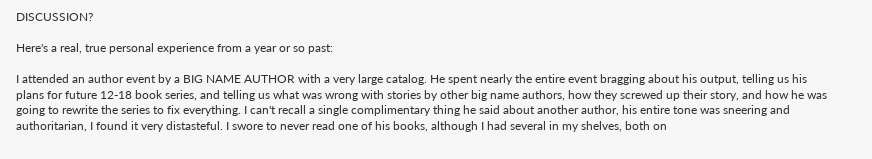DISCUSSION?

Here's a real, true personal experience from a year or so past:

I attended an author event by a BIG NAME AUTHOR with a very large catalog. He spent nearly the entire event bragging about his output, telling us his plans for future 12-18 book series, and telling us what was wrong with stories by other big name authors, how they screwed up their story, and how he was going to rewrite the series to fix everything. I can't recall a single complimentary thing he said about another author, his entire tone was sneering and authoritarian, I found it very distasteful. I swore to never read one of his books, although I had several in my shelves, both on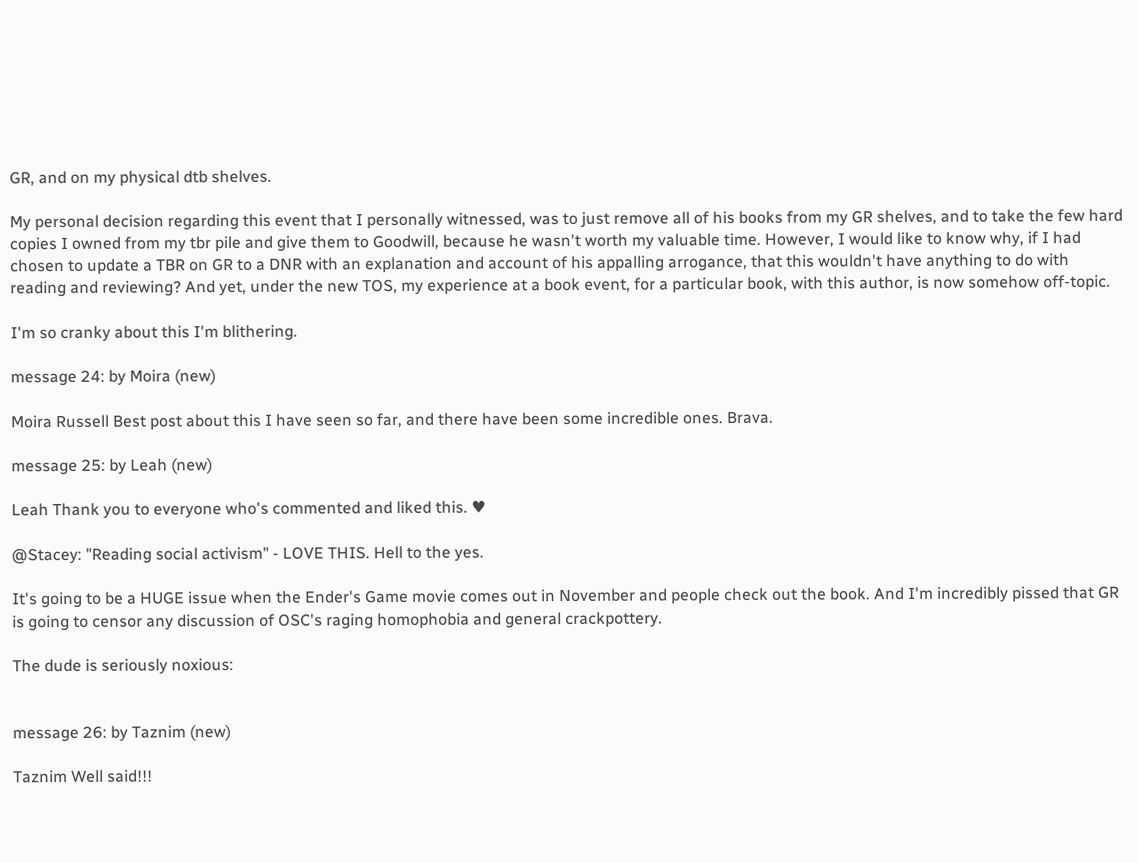GR, and on my physical dtb shelves.

My personal decision regarding this event that I personally witnessed, was to just remove all of his books from my GR shelves, and to take the few hard copies I owned from my tbr pile and give them to Goodwill, because he wasn't worth my valuable time. However, I would like to know why, if I had chosen to update a TBR on GR to a DNR with an explanation and account of his appalling arrogance, that this wouldn't have anything to do with reading and reviewing? And yet, under the new TOS, my experience at a book event, for a particular book, with this author, is now somehow off-topic.

I'm so cranky about this I'm blithering.

message 24: by Moira (new)

Moira Russell Best post about this I have seen so far, and there have been some incredible ones. Brava.

message 25: by Leah (new)

Leah Thank you to everyone who's commented and liked this. ♥

@Stacey: "Reading social activism" - LOVE THIS. Hell to the yes.

It's going to be a HUGE issue when the Ender's Game movie comes out in November and people check out the book. And I'm incredibly pissed that GR is going to censor any discussion of OSC's raging homophobia and general crackpottery.

The dude is seriously noxious:


message 26: by Taznim (new)

Taznim Well said!!!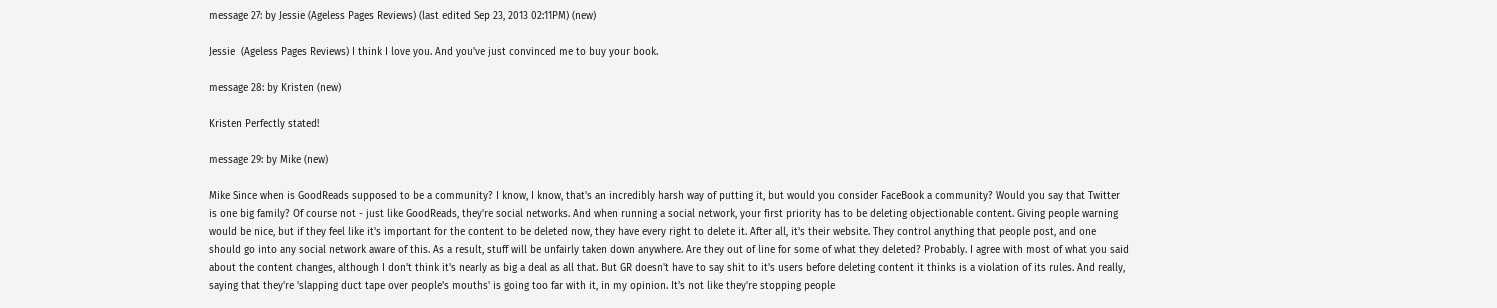message 27: by Jessie (Ageless Pages Reviews) (last edited Sep 23, 2013 02:11PM) (new)

Jessie  (Ageless Pages Reviews) I think I love you. And you've just convinced me to buy your book.

message 28: by Kristen (new)

Kristen Perfectly stated!

message 29: by Mike (new)

Mike Since when is GoodReads supposed to be a community? I know, I know, that's an incredibly harsh way of putting it, but would you consider FaceBook a community? Would you say that Twitter is one big family? Of course not - just like GoodReads, they're social networks. And when running a social network, your first priority has to be deleting objectionable content. Giving people warning would be nice, but if they feel like it's important for the content to be deleted now, they have every right to delete it. After all, it's their website. They control anything that people post, and one should go into any social network aware of this. As a result, stuff will be unfairly taken down anywhere. Are they out of line for some of what they deleted? Probably. I agree with most of what you said about the content changes, although I don't think it's nearly as big a deal as all that. But GR doesn't have to say shit to it's users before deleting content it thinks is a violation of its rules. And really, saying that they're 'slapping duct tape over people's mouths' is going too far with it, in my opinion. It's not like they're stopping people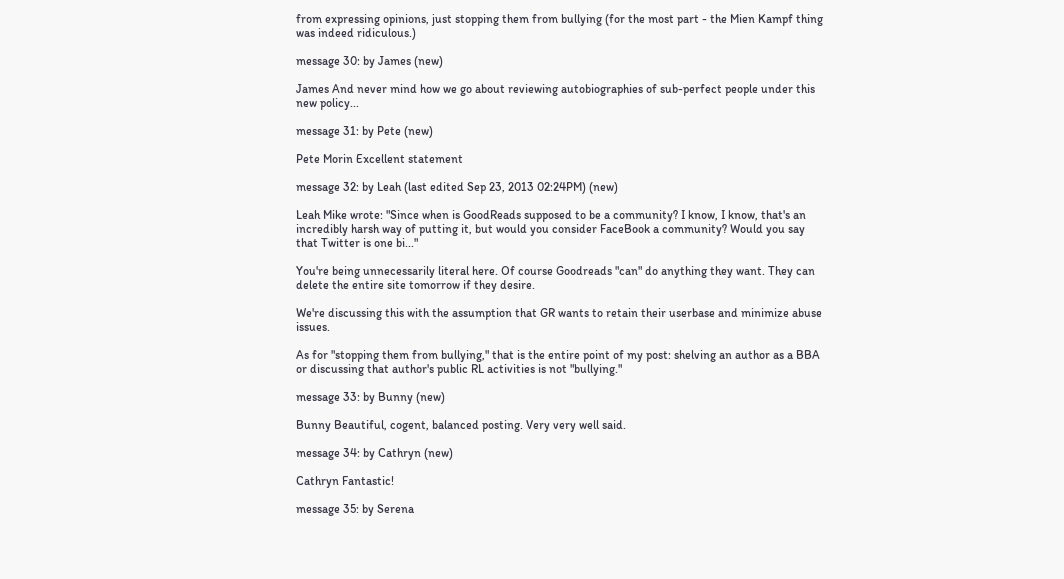from expressing opinions, just stopping them from bullying (for the most part - the Mien Kampf thing was indeed ridiculous.)

message 30: by James (new)

James And never mind how we go about reviewing autobiographies of sub-perfect people under this new policy...

message 31: by Pete (new)

Pete Morin Excellent statement

message 32: by Leah (last edited Sep 23, 2013 02:24PM) (new)

Leah Mike wrote: "Since when is GoodReads supposed to be a community? I know, I know, that's an incredibly harsh way of putting it, but would you consider FaceBook a community? Would you say that Twitter is one bi..."

You're being unnecessarily literal here. Of course Goodreads "can" do anything they want. They can delete the entire site tomorrow if they desire.

We're discussing this with the assumption that GR wants to retain their userbase and minimize abuse issues.

As for "stopping them from bullying," that is the entire point of my post: shelving an author as a BBA or discussing that author's public RL activities is not "bullying."

message 33: by Bunny (new)

Bunny Beautiful, cogent, balanced posting. Very very well said.

message 34: by Cathryn (new)

Cathryn Fantastic!

message 35: by Serena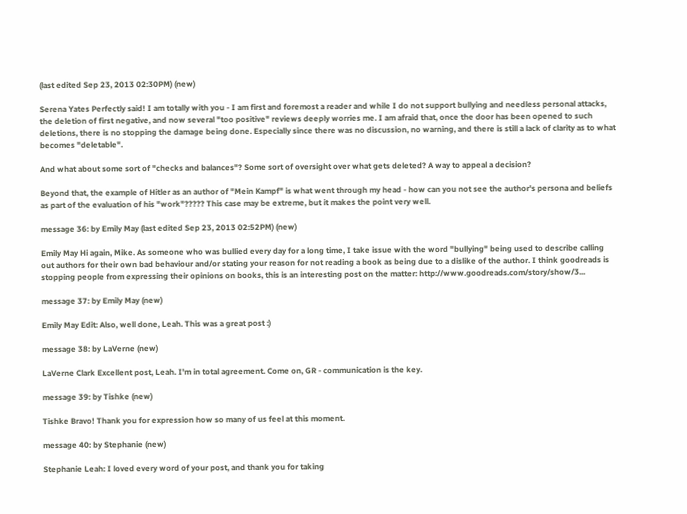(last edited Sep 23, 2013 02:30PM) (new)

Serena Yates Perfectly said! I am totally with you - I am first and foremost a reader and while I do not support bullying and needless personal attacks, the deletion of first negative, and now several "too positive" reviews deeply worries me. I am afraid that, once the door has been opened to such deletions, there is no stopping the damage being done. Especially since there was no discussion, no warning, and there is still a lack of clarity as to what becomes "deletable".

And what about some sort of "checks and balances"? Some sort of oversight over what gets deleted? A way to appeal a decision?

Beyond that, the example of Hitler as an author of "Mein Kampf" is what went through my head - how can you not see the author's persona and beliefs as part of the evaluation of his "work"????? This case may be extreme, but it makes the point very well.

message 36: by Emily May (last edited Sep 23, 2013 02:52PM) (new)

Emily May Hi again, Mike. As someone who was bullied every day for a long time, I take issue with the word "bullying" being used to describe calling out authors for their own bad behaviour and/or stating your reason for not reading a book as being due to a dislike of the author. I think goodreads is stopping people from expressing their opinions on books, this is an interesting post on the matter: http://www.goodreads.com/story/show/3...

message 37: by Emily May (new)

Emily May Edit: Also, well done, Leah. This was a great post :)

message 38: by LaVerne (new)

LaVerne Clark Excellent post, Leah. I'm in total agreement. Come on, GR - communication is the key.

message 39: by Tishke (new)

Tishke Bravo! Thank you for expression how so many of us feel at this moment.

message 40: by Stephanie (new)

Stephanie Leah: I loved every word of your post, and thank you for taking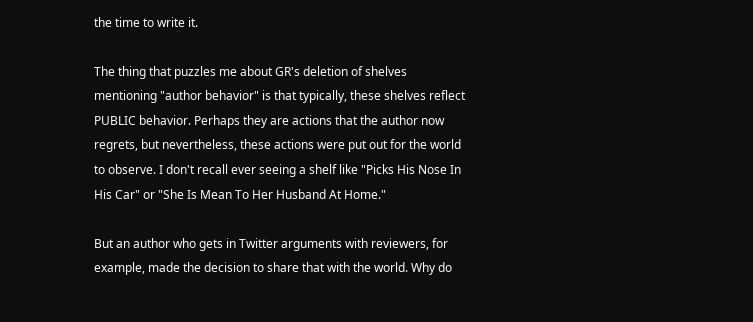the time to write it.

The thing that puzzles me about GR's deletion of shelves mentioning "author behavior" is that typically, these shelves reflect PUBLIC behavior. Perhaps they are actions that the author now regrets, but nevertheless, these actions were put out for the world to observe. I don't recall ever seeing a shelf like "Picks His Nose In His Car" or "She Is Mean To Her Husband At Home."

But an author who gets in Twitter arguments with reviewers, for example, made the decision to share that with the world. Why do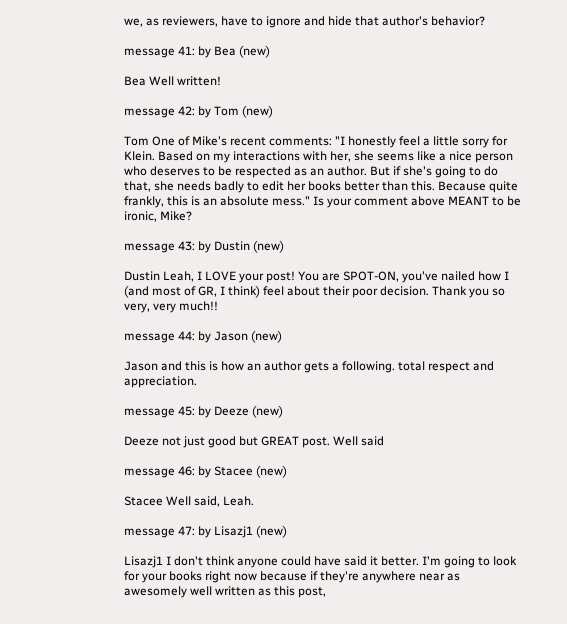we, as reviewers, have to ignore and hide that author's behavior?

message 41: by Bea (new)

Bea Well written!

message 42: by Tom (new)

Tom One of Mike's recent comments: "I honestly feel a little sorry for Klein. Based on my interactions with her, she seems like a nice person who deserves to be respected as an author. But if she's going to do that, she needs badly to edit her books better than this. Because quite frankly, this is an absolute mess." Is your comment above MEANT to be ironic, Mike?

message 43: by Dustin (new)

Dustin Leah, I LOVE your post! You are SPOT-ON, you've nailed how I (and most of GR, I think) feel about their poor decision. Thank you so very, very much!!

message 44: by Jason (new)

Jason and this is how an author gets a following. total respect and appreciation.

message 45: by Deeze (new)

Deeze not just good but GREAT post. Well said

message 46: by Stacee (new)

Stacee Well said, Leah.

message 47: by Lisazj1 (new)

Lisazj1 I don't think anyone could have said it better. I'm going to look for your books right now because if they're anywhere near as awesomely well written as this post,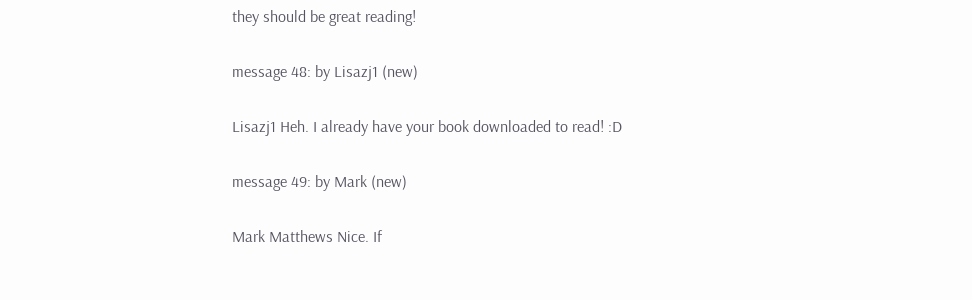they should be great reading!

message 48: by Lisazj1 (new)

Lisazj1 Heh. I already have your book downloaded to read! :D

message 49: by Mark (new)

Mark Matthews Nice. If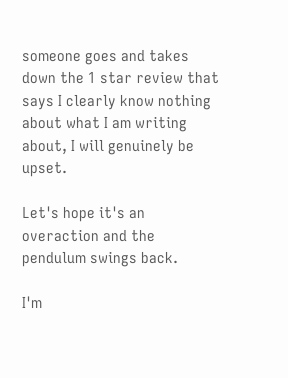someone goes and takes down the 1 star review that says I clearly know nothing about what I am writing about, I will genuinely be upset.

Let's hope it's an overaction and the pendulum swings back.

I'm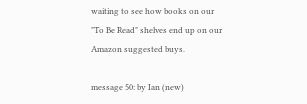waiting to see how books on our "To Be Read" shelves end up on our Amazon suggested buys.

message 50: by Ian (new)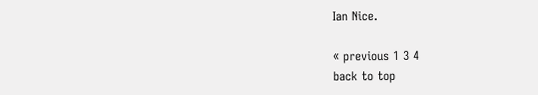Ian Nice.

« previous 1 3 4
back to top